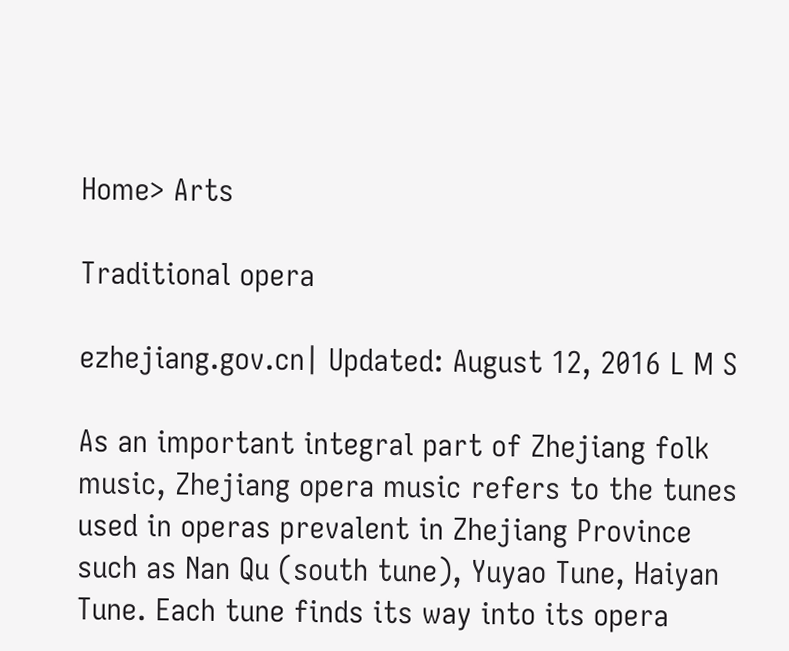Home> Arts

Traditional opera

ezhejiang.gov.cn| Updated: August 12, 2016 L M S

As an important integral part of Zhejiang folk music, Zhejiang opera music refers to the tunes used in operas prevalent in Zhejiang Province such as Nan Qu (south tune), Yuyao Tune, Haiyan Tune. Each tune finds its way into its opera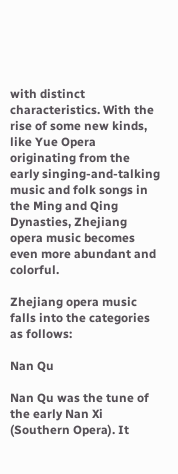with distinct characteristics. With the rise of some new kinds, like Yue Opera originating from the early singing-and-talking music and folk songs in the Ming and Qing Dynasties, Zhejiang opera music becomes even more abundant and colorful.

Zhejiang opera music falls into the categories as follows:

Nan Qu

Nan Qu was the tune of the early Nan Xi (Southern Opera). It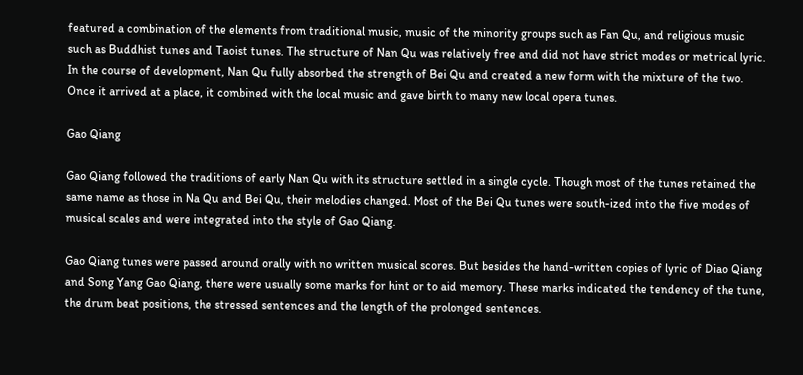featured a combination of the elements from traditional music, music of the minority groups such as Fan Qu, and religious music such as Buddhist tunes and Taoist tunes. The structure of Nan Qu was relatively free and did not have strict modes or metrical lyric. In the course of development, Nan Qu fully absorbed the strength of Bei Qu and created a new form with the mixture of the two. Once it arrived at a place, it combined with the local music and gave birth to many new local opera tunes.

Gao Qiang

Gao Qiang followed the traditions of early Nan Qu with its structure settled in a single cycle. Though most of the tunes retained the same name as those in Na Qu and Bei Qu, their melodies changed. Most of the Bei Qu tunes were south-ized into the five modes of musical scales and were integrated into the style of Gao Qiang.

Gao Qiang tunes were passed around orally with no written musical scores. But besides the hand-written copies of lyric of Diao Qiang and Song Yang Gao Qiang, there were usually some marks for hint or to aid memory. These marks indicated the tendency of the tune, the drum beat positions, the stressed sentences and the length of the prolonged sentences.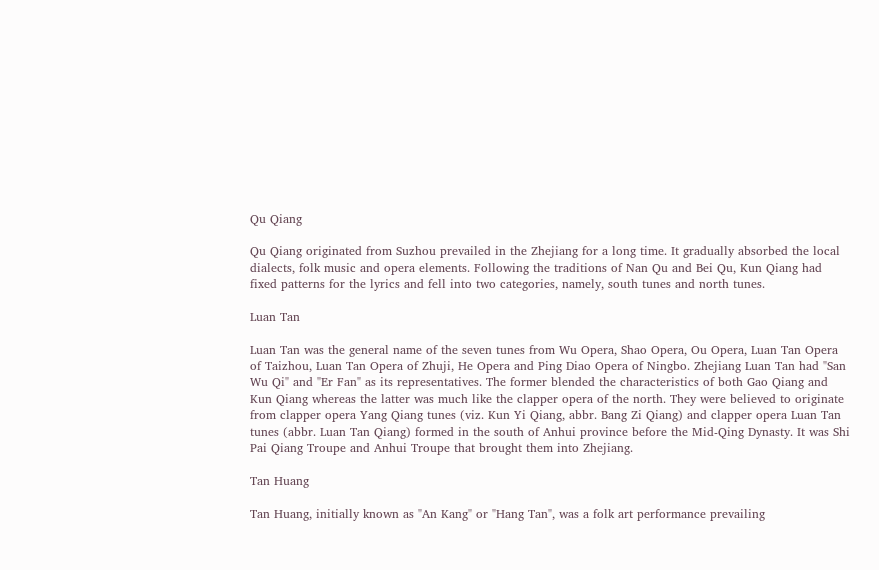Qu Qiang

Qu Qiang originated from Suzhou prevailed in the Zhejiang for a long time. It gradually absorbed the local dialects, folk music and opera elements. Following the traditions of Nan Qu and Bei Qu, Kun Qiang had fixed patterns for the lyrics and fell into two categories, namely, south tunes and north tunes.

Luan Tan

Luan Tan was the general name of the seven tunes from Wu Opera, Shao Opera, Ou Opera, Luan Tan Opera of Taizhou, Luan Tan Opera of Zhuji, He Opera and Ping Diao Opera of Ningbo. Zhejiang Luan Tan had "San Wu Qi" and "Er Fan" as its representatives. The former blended the characteristics of both Gao Qiang and Kun Qiang whereas the latter was much like the clapper opera of the north. They were believed to originate from clapper opera Yang Qiang tunes (viz. Kun Yi Qiang, abbr. Bang Zi Qiang) and clapper opera Luan Tan tunes (abbr. Luan Tan Qiang) formed in the south of Anhui province before the Mid-Qing Dynasty. It was Shi Pai Qiang Troupe and Anhui Troupe that brought them into Zhejiang.

Tan Huang

Tan Huang, initially known as "An Kang" or "Hang Tan", was a folk art performance prevailing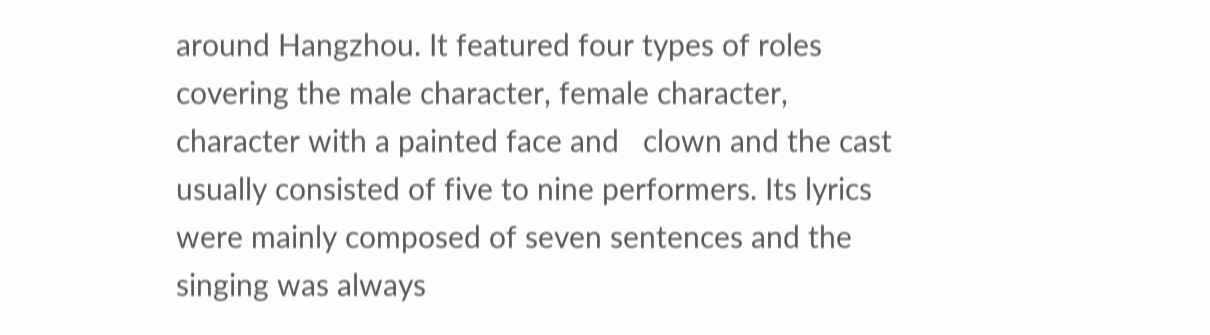around Hangzhou. It featured four types of roles   covering the male character, female character, character with a painted face and   clown and the cast usually consisted of five to nine performers. Its lyrics were mainly composed of seven sentences and the singing was always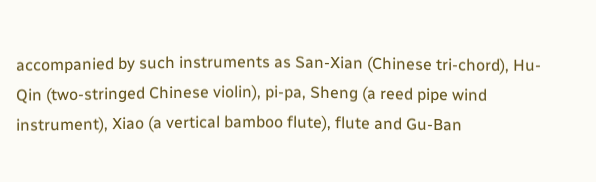accompanied by such instruments as San-Xian (Chinese tri-chord), Hu-Qin (two-stringed Chinese violin), pi-pa, Sheng (a reed pipe wind instrument), Xiao (a vertical bamboo flute), flute and Gu-Ban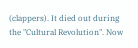(clappers). It died out during the "Cultural Revolution". Now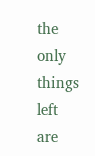the only things left are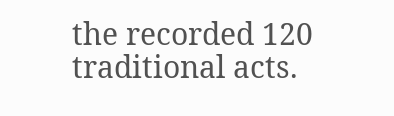the recorded 120 traditional acts.